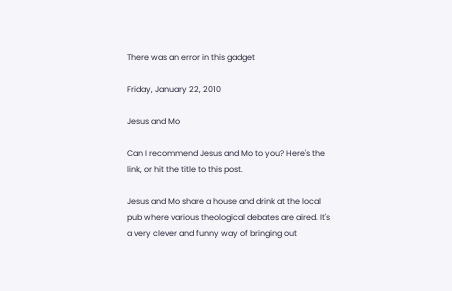There was an error in this gadget

Friday, January 22, 2010

Jesus and Mo

Can I recommend Jesus and Mo to you? Here's the link, or hit the title to this post.

Jesus and Mo share a house and drink at the local pub where various theological debates are aired. It's a very clever and funny way of bringing out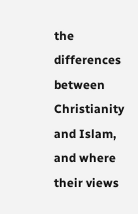the differences between Christianity and Islam, and where their views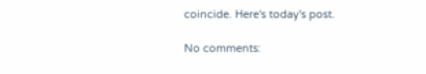coincide. Here's today's post.

No comments: